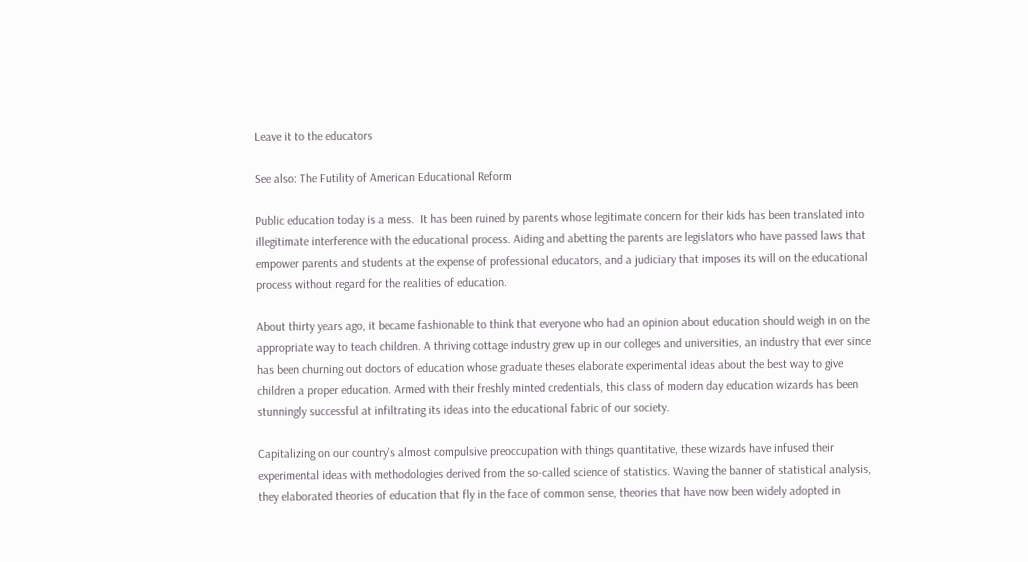Leave it to the educators

See also: The Futility of American Educational Reform

Public education today is a mess.  It has been ruined by parents whose legitimate concern for their kids has been translated into illegitimate interference with the educational process. Aiding and abetting the parents are legislators who have passed laws that empower parents and students at the expense of professional educators, and a judiciary that imposes its will on the educational process without regard for the realities of education.

About thirty years ago, it became fashionable to think that everyone who had an opinion about education should weigh in on the appropriate way to teach children. A thriving cottage industry grew up in our colleges and universities, an industry that ever since has been churning out doctors of education whose graduate theses elaborate experimental ideas about the best way to give children a proper education. Armed with their freshly minted credentials, this class of modern day education wizards has been stunningly successful at infiltrating its ideas into the educational fabric of our society.

Capitalizing on our country's almost compulsive preoccupation with things quantitative, these wizards have infused their experimental ideas with methodologies derived from the so-called science of statistics. Waving the banner of statistical analysis, they elaborated theories of education that fly in the face of common sense, theories that have now been widely adopted in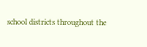school districts throughout the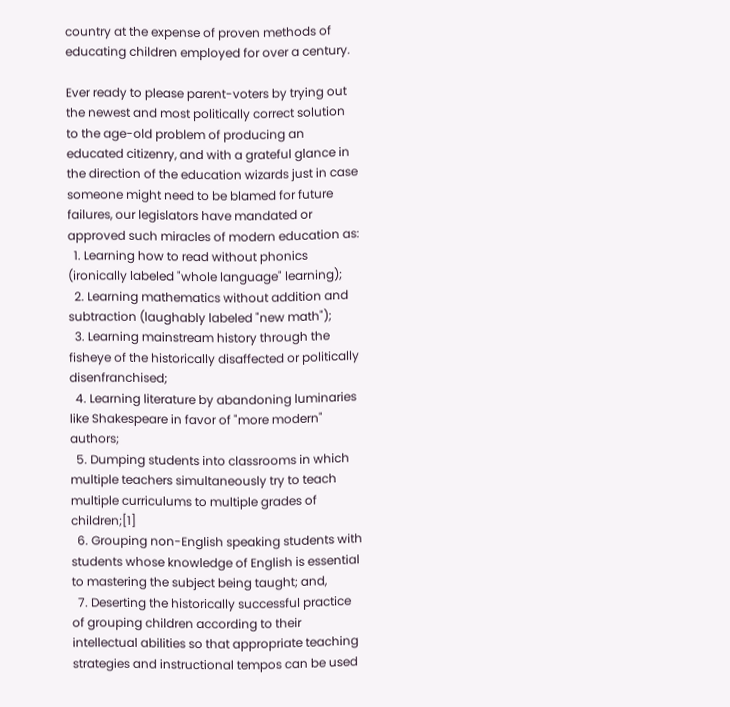country at the expense of proven methods of educating children employed for over a century.

Ever ready to please parent-voters by trying out the newest and most politically correct solution to the age-old problem of producing an educated citizenry, and with a grateful glance in the direction of the education wizards just in case someone might need to be blamed for future failures, our legislators have mandated or approved such miracles of modern education as:
  1. Learning how to read without phonics (ironically labeled "whole language" learning);
  2. Learning mathematics without addition and subtraction (laughably labeled "new math");
  3. Learning mainstream history through the fisheye of the historically disaffected or politically disenfranchised;
  4. Learning literature by abandoning luminaries like Shakespeare in favor of "more modern" authors;
  5. Dumping students into classrooms in which multiple teachers simultaneously try to teach multiple curriculums to multiple grades of children;[1]
  6. Grouping non-English speaking students with students whose knowledge of English is essential to mastering the subject being taught; and,
  7. Deserting the historically successful practice of grouping children according to their intellectual abilities so that appropriate teaching strategies and instructional tempos can be used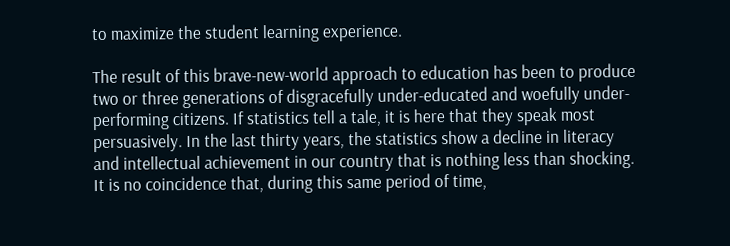to maximize the student learning experience.

The result of this brave-new-world approach to education has been to produce two or three generations of disgracefully under-educated and woefully under-performing citizens. If statistics tell a tale, it is here that they speak most persuasively. In the last thirty years, the statistics show a decline in literacy and intellectual achievement in our country that is nothing less than shocking. It is no coincidence that, during this same period of time,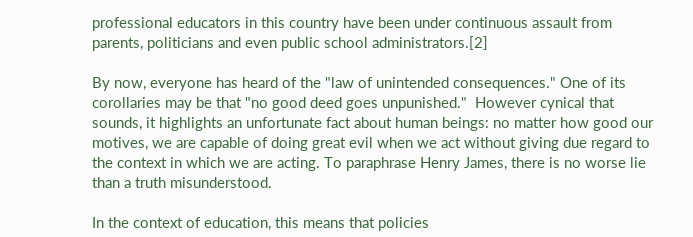professional educators in this country have been under continuous assault from parents, politicians and even public school administrators.[2]

By now, everyone has heard of the "law of unintended consequences." One of its corollaries may be that "no good deed goes unpunished."  However cynical that sounds, it highlights an unfortunate fact about human beings: no matter how good our motives, we are capable of doing great evil when we act without giving due regard to the context in which we are acting. To paraphrase Henry James, there is no worse lie than a truth misunderstood.

In the context of education, this means that policies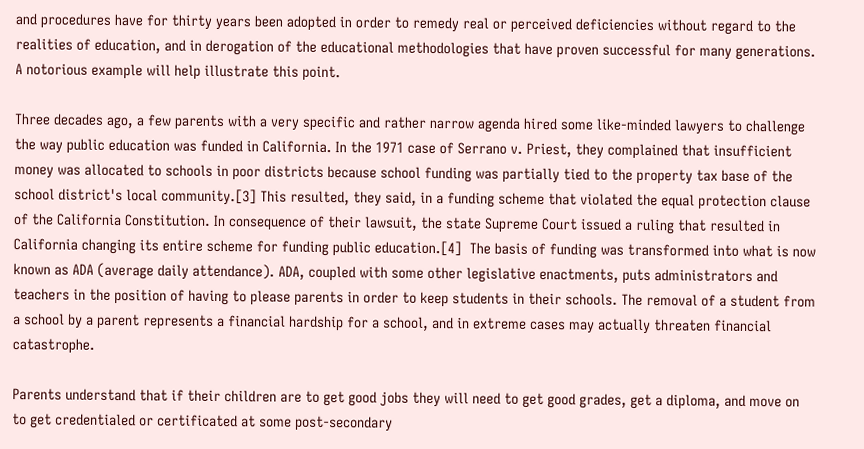and procedures have for thirty years been adopted in order to remedy real or perceived deficiencies without regard to the realities of education, and in derogation of the educational methodologies that have proven successful for many generations. A notorious example will help illustrate this point.

Three decades ago, a few parents with a very specific and rather narrow agenda hired some like-minded lawyers to challenge the way public education was funded in California. In the 1971 case of Serrano v. Priest, they complained that insufficient money was allocated to schools in poor districts because school funding was partially tied to the property tax base of the school district's local community.[3] This resulted, they said, in a funding scheme that violated the equal protection clause of the California Constitution. In consequence of their lawsuit, the state Supreme Court issued a ruling that resulted in California changing its entire scheme for funding public education.[4]  The basis of funding was transformed into what is now known as ADA (average daily attendance). ADA, coupled with some other legislative enactments, puts administrators and teachers in the position of having to please parents in order to keep students in their schools. The removal of a student from a school by a parent represents a financial hardship for a school, and in extreme cases may actually threaten financial catastrophe.

Parents understand that if their children are to get good jobs they will need to get good grades, get a diploma, and move on to get credentialed or certificated at some post-secondary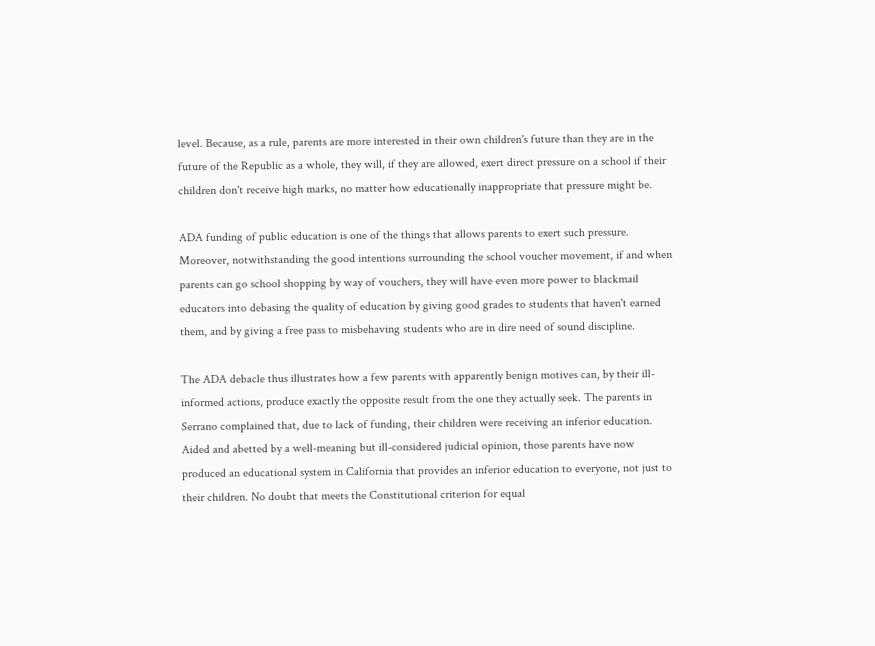level. Because, as a rule, parents are more interested in their own children's future than they are in the future of the Republic as a whole, they will, if they are allowed, exert direct pressure on a school if their children don't receive high marks, no matter how educationally inappropriate that pressure might be.

ADA funding of public education is one of the things that allows parents to exert such pressure. Moreover, notwithstanding the good intentions surrounding the school voucher movement, if and when parents can go school shopping by way of vouchers, they will have even more power to blackmail educators into debasing the quality of education by giving good grades to students that haven't earned them, and by giving a free pass to misbehaving students who are in dire need of sound discipline.

The ADA debacle thus illustrates how a few parents with apparently benign motives can, by their ill-informed actions, produce exactly the opposite result from the one they actually seek. The parents in Serrano complained that, due to lack of funding, their children were receiving an inferior education. Aided and abetted by a well-meaning but ill-considered judicial opinion, those parents have now produced an educational system in California that provides an inferior education to everyone, not just to their children. No doubt that meets the Constitutional criterion for equal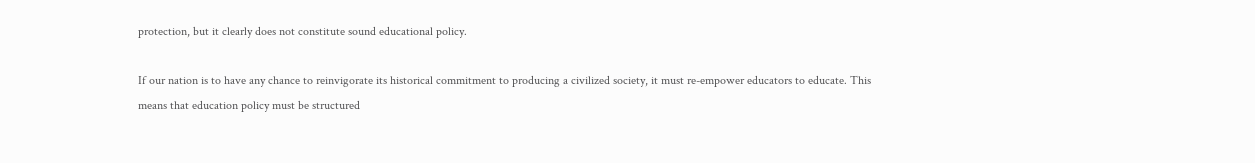protection, but it clearly does not constitute sound educational policy.

If our nation is to have any chance to reinvigorate its historical commitment to producing a civilized society, it must re-empower educators to educate. This means that education policy must be structured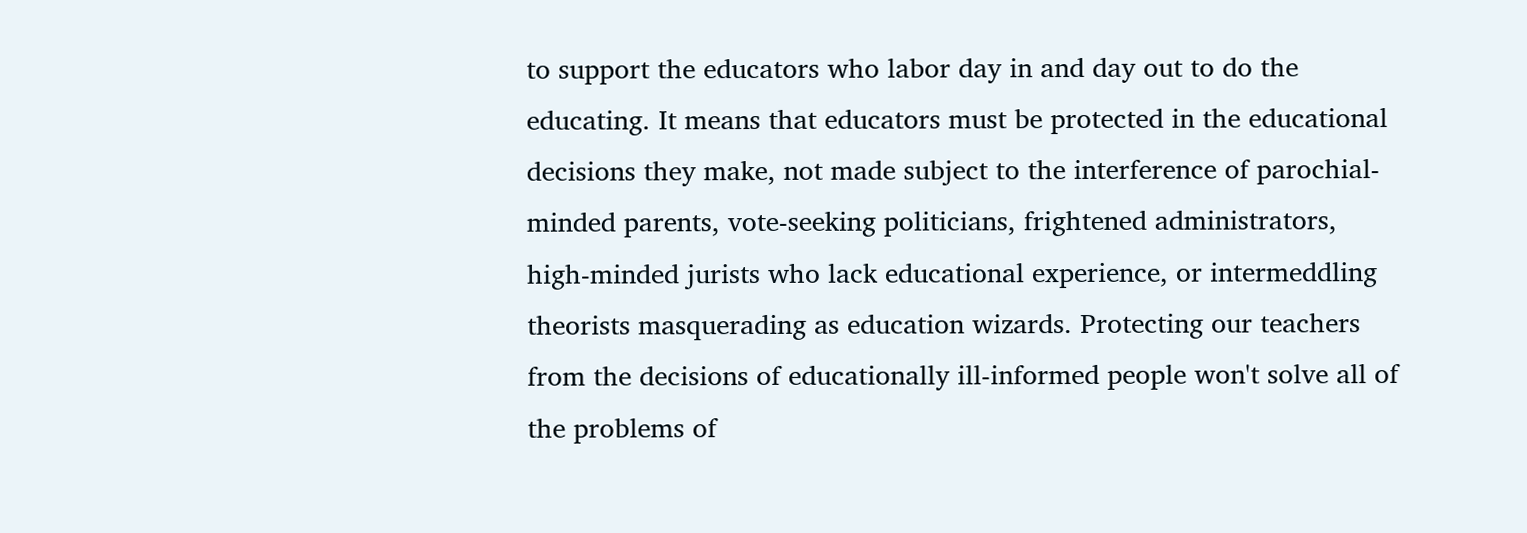to support the educators who labor day in and day out to do the educating. It means that educators must be protected in the educational decisions they make, not made subject to the interference of parochial-minded parents, vote-seeking politicians, frightened administrators, high-minded jurists who lack educational experience, or intermeddling theorists masquerading as education wizards. Protecting our teachers from the decisions of educationally ill-informed people won't solve all of the problems of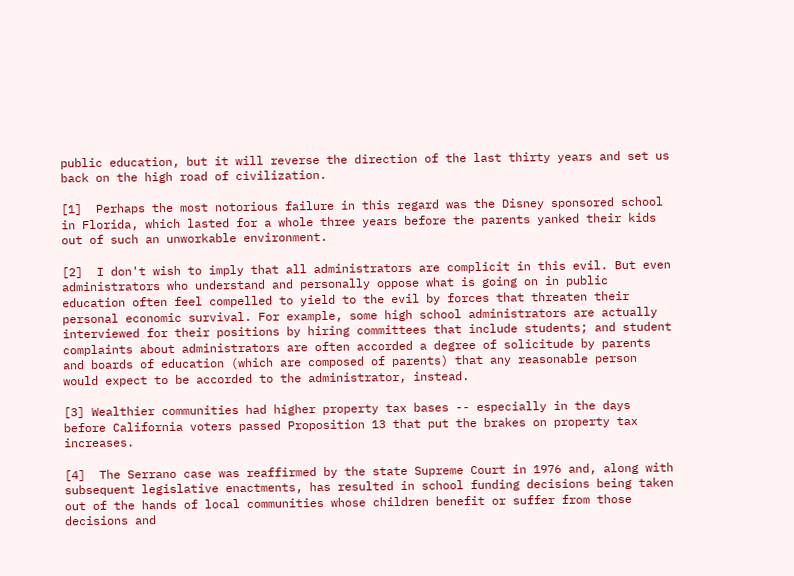public education, but it will reverse the direction of the last thirty years and set us back on the high road of civilization.

[1]  Perhaps the most notorious failure in this regard was the Disney sponsored school in Florida, which lasted for a whole three years before the parents yanked their kids out of such an unworkable environment.

[2]  I don't wish to imply that all administrators are complicit in this evil. But even administrators who understand and personally oppose what is going on in public education often feel compelled to yield to the evil by forces that threaten their personal economic survival. For example, some high school administrators are actually interviewed for their positions by hiring committees that include students; and student complaints about administrators are often accorded a degree of solicitude by parents and boards of education (which are composed of parents) that any reasonable person would expect to be accorded to the administrator, instead.

[3] Wealthier communities had higher property tax bases -- especially in the days before California voters passed Proposition 13 that put the brakes on property tax increases.

[4]  The Serrano case was reaffirmed by the state Supreme Court in 1976 and, along with subsequent legislative enactments, has resulted in school funding decisions being taken out of the hands of local communities whose children benefit or suffer from those decisions and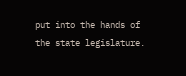put into the hands of the state legislature.